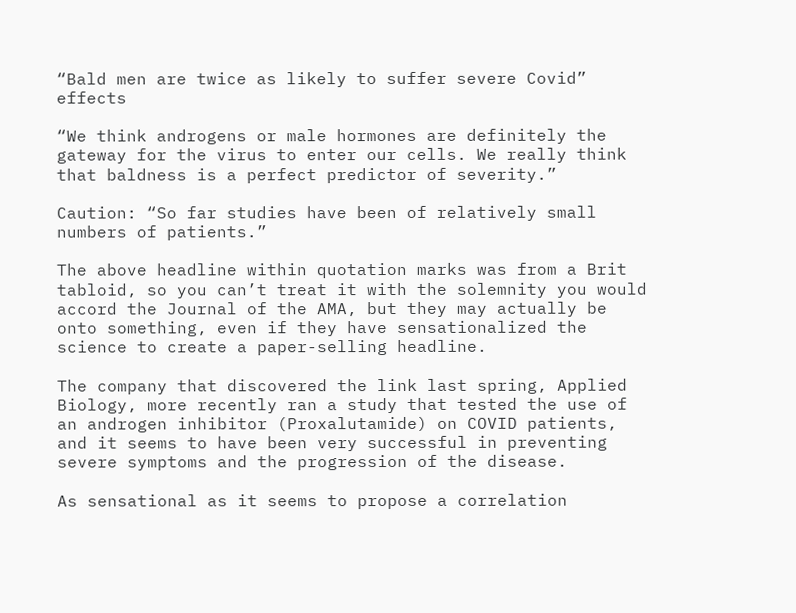“Bald men are twice as likely to suffer severe Covid” effects

“We think androgens or male hormones are definitely the gateway for the virus to enter our cells. We really think that baldness is a perfect predictor of severity.”

Caution: “So far studies have been of relatively small numbers of patients.”

The above headline within quotation marks was from a Brit tabloid, so you can’t treat it with the solemnity you would accord the Journal of the AMA, but they may actually be onto something, even if they have sensationalized the science to create a paper-selling headline.

The company that discovered the link last spring, Applied Biology, more recently ran a study that tested the use of an androgen inhibitor (Proxalutamide) on COVID patients, and it seems to have been very successful in preventing severe symptoms and the progression of the disease.

As sensational as it seems to propose a correlation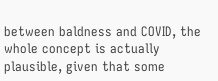between baldness and COVID, the whole concept is actually plausible, given that some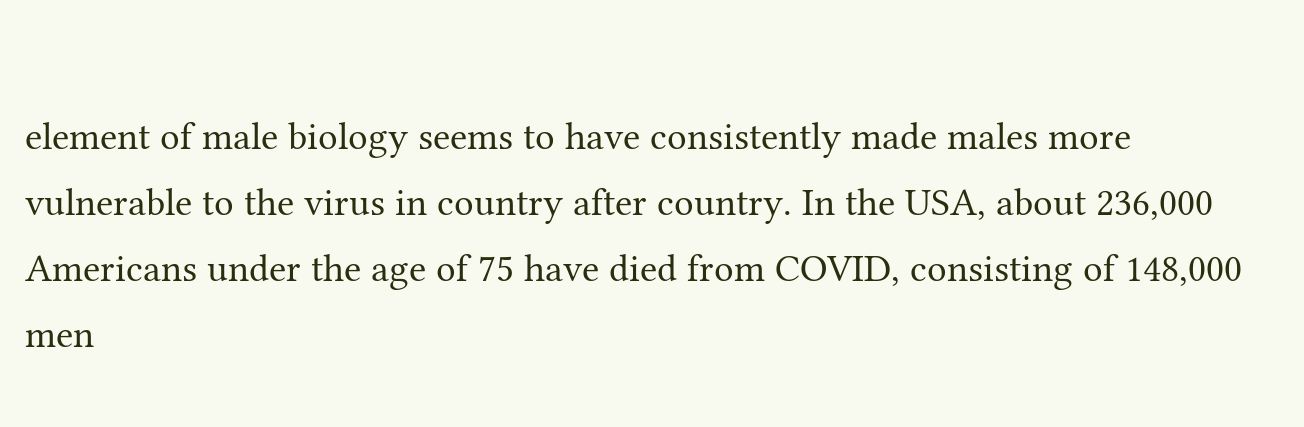element of male biology seems to have consistently made males more vulnerable to the virus in country after country. In the USA, about 236,000 Americans under the age of 75 have died from COVID, consisting of 148,000 men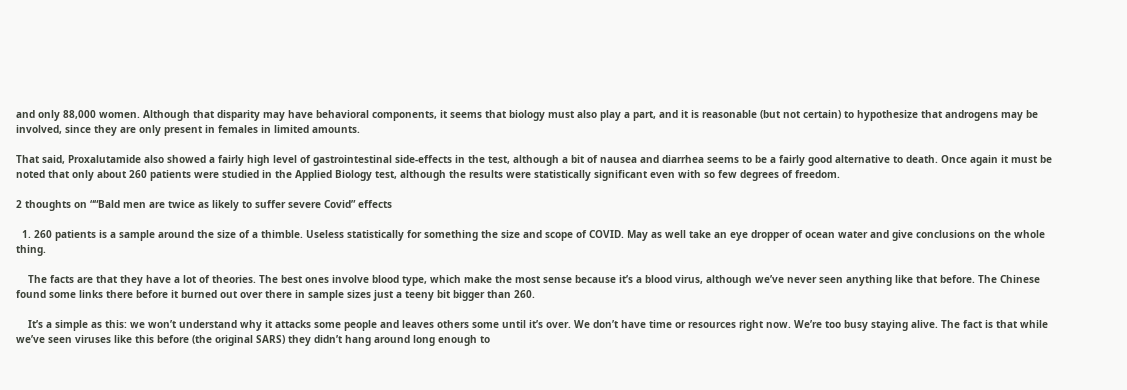and only 88,000 women. Although that disparity may have behavioral components, it seems that biology must also play a part, and it is reasonable (but not certain) to hypothesize that androgens may be involved, since they are only present in females in limited amounts.

That said, Proxalutamide also showed a fairly high level of gastrointestinal side-effects in the test, although a bit of nausea and diarrhea seems to be a fairly good alternative to death. Once again it must be noted that only about 260 patients were studied in the Applied Biology test, although the results were statistically significant even with so few degrees of freedom.

2 thoughts on ““Bald men are twice as likely to suffer severe Covid” effects

  1. 260 patients is a sample around the size of a thimble. Useless statistically for something the size and scope of COVID. May as well take an eye dropper of ocean water and give conclusions on the whole thing.

    The facts are that they have a lot of theories. The best ones involve blood type, which make the most sense because it’s a blood virus, although we’ve never seen anything like that before. The Chinese found some links there before it burned out over there in sample sizes just a teeny bit bigger than 260.

    It’s a simple as this: we won’t understand why it attacks some people and leaves others some until it’s over. We don’t have time or resources right now. We’re too busy staying alive. The fact is that while we’ve seen viruses like this before (the original SARS) they didn’t hang around long enough to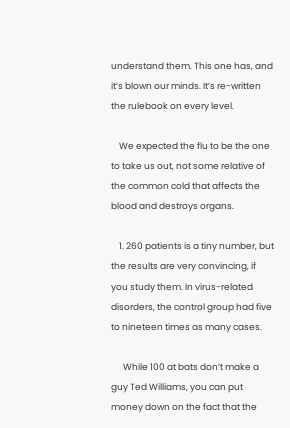understand them. This one has, and it’s blown our minds. It’s re-written the rulebook on every level.

    We expected the flu to be the one to take us out, not some relative of the common cold that affects the blood and destroys organs.

    1. 260 patients is a tiny number, but the results are very convincing, if you study them. In virus-related disorders, the control group had five to nineteen times as many cases.

      While 100 at bats don’t make a guy Ted Williams, you can put money down on the fact that the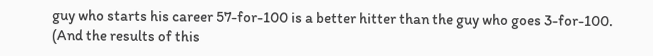guy who starts his career 57-for-100 is a better hitter than the guy who goes 3-for-100. (And the results of this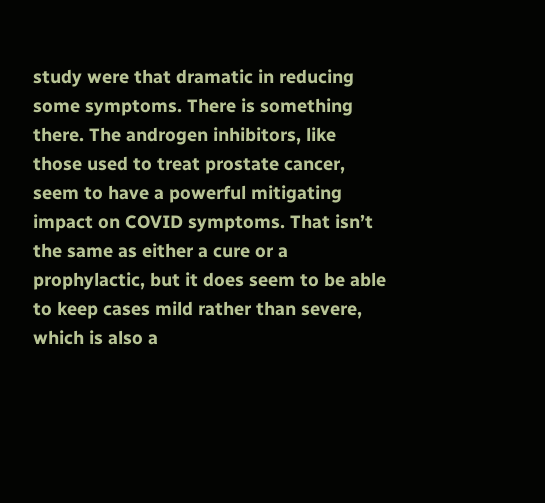study were that dramatic in reducing some symptoms. There is something there. The androgen inhibitors, like those used to treat prostate cancer, seem to have a powerful mitigating impact on COVID symptoms. That isn’t the same as either a cure or a prophylactic, but it does seem to be able to keep cases mild rather than severe, which is also a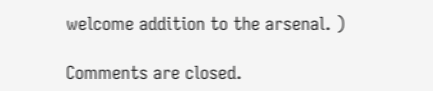welcome addition to the arsenal. )

Comments are closed.